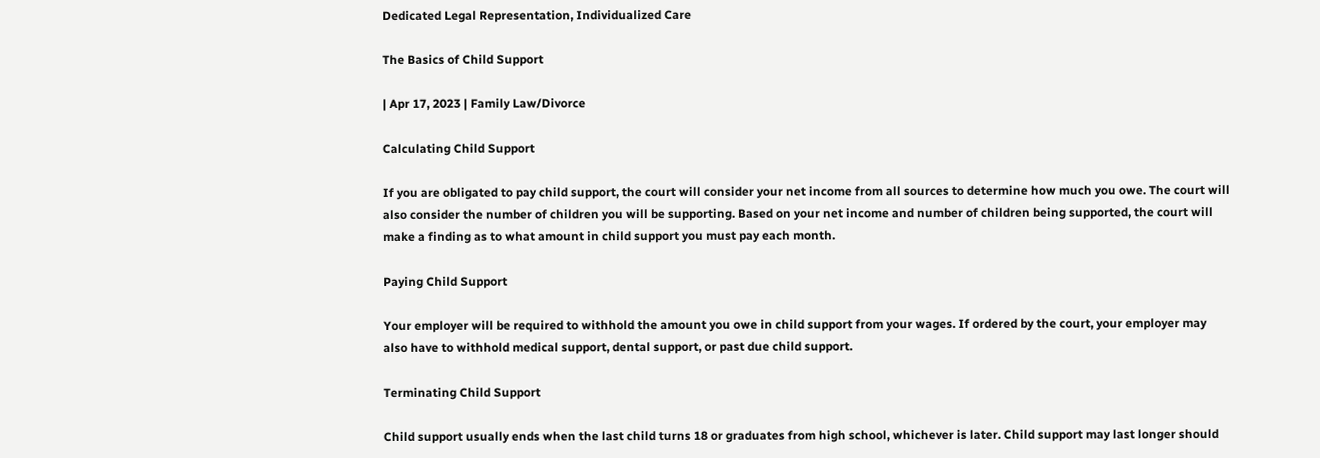Dedicated Legal Representation, Individualized Care

The Basics of Child Support

| Apr 17, 2023 | Family Law/Divorce

Calculating Child Support

If you are obligated to pay child support, the court will consider your net income from all sources to determine how much you owe. The court will also consider the number of children you will be supporting. Based on your net income and number of children being supported, the court will make a finding as to what amount in child support you must pay each month.

Paying Child Support

Your employer will be required to withhold the amount you owe in child support from your wages. If ordered by the court, your employer may also have to withhold medical support, dental support, or past due child support.

Terminating Child Support

Child support usually ends when the last child turns 18 or graduates from high school, whichever is later. Child support may last longer should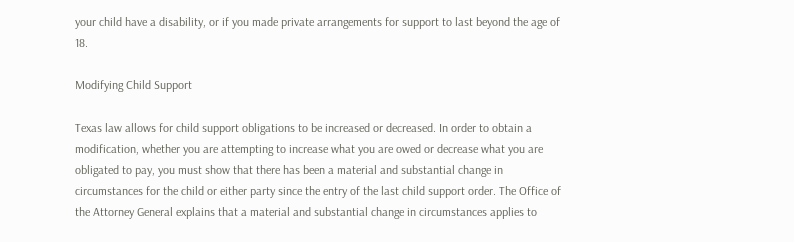your child have a disability, or if you made private arrangements for support to last beyond the age of 18.

Modifying Child Support

Texas law allows for child support obligations to be increased or decreased. In order to obtain a modification, whether you are attempting to increase what you are owed or decrease what you are obligated to pay, you must show that there has been a material and substantial change in circumstances for the child or either party since the entry of the last child support order. The Office of the Attorney General explains that a material and substantial change in circumstances applies to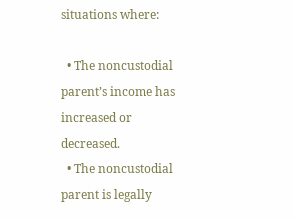situations where:

  • The noncustodial parent’s income has increased or decreased.
  • The noncustodial parent is legally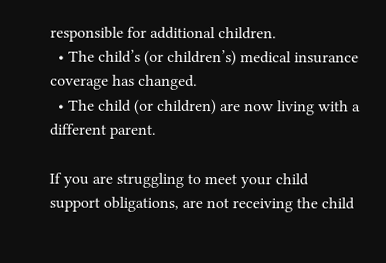responsible for additional children.
  • The child’s (or children’s) medical insurance coverage has changed.
  • The child (or children) are now living with a different parent.

If you are struggling to meet your child support obligations, are not receiving the child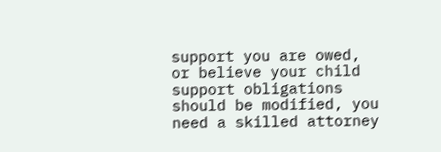support you are owed, or believe your child support obligations should be modified, you need a skilled attorney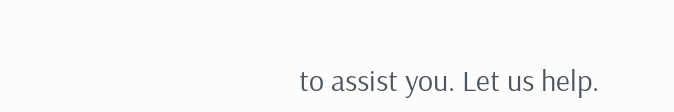to assist you. Let us help.